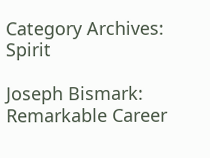Category Archives: Spirit

Joseph Bismark: Remarkable Career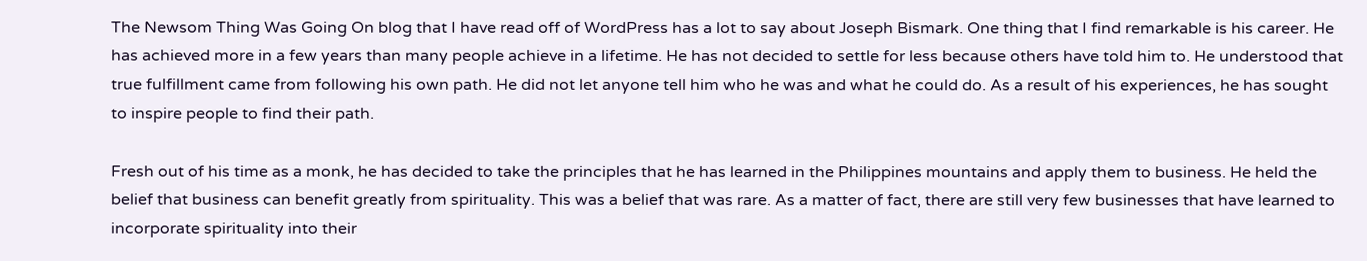The Newsom Thing Was Going On blog that I have read off of WordPress has a lot to say about Joseph Bismark. One thing that I find remarkable is his career. He has achieved more in a few years than many people achieve in a lifetime. He has not decided to settle for less because others have told him to. He understood that true fulfillment came from following his own path. He did not let anyone tell him who he was and what he could do. As a result of his experiences, he has sought to inspire people to find their path.

Fresh out of his time as a monk, he has decided to take the principles that he has learned in the Philippines mountains and apply them to business. He held the belief that business can benefit greatly from spirituality. This was a belief that was rare. As a matter of fact, there are still very few businesses that have learned to incorporate spirituality into their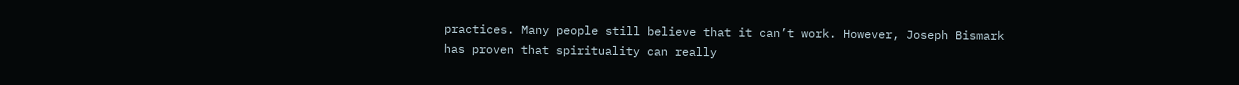practices. Many people still believe that it can’t work. However, Joseph Bismark has proven that spirituality can really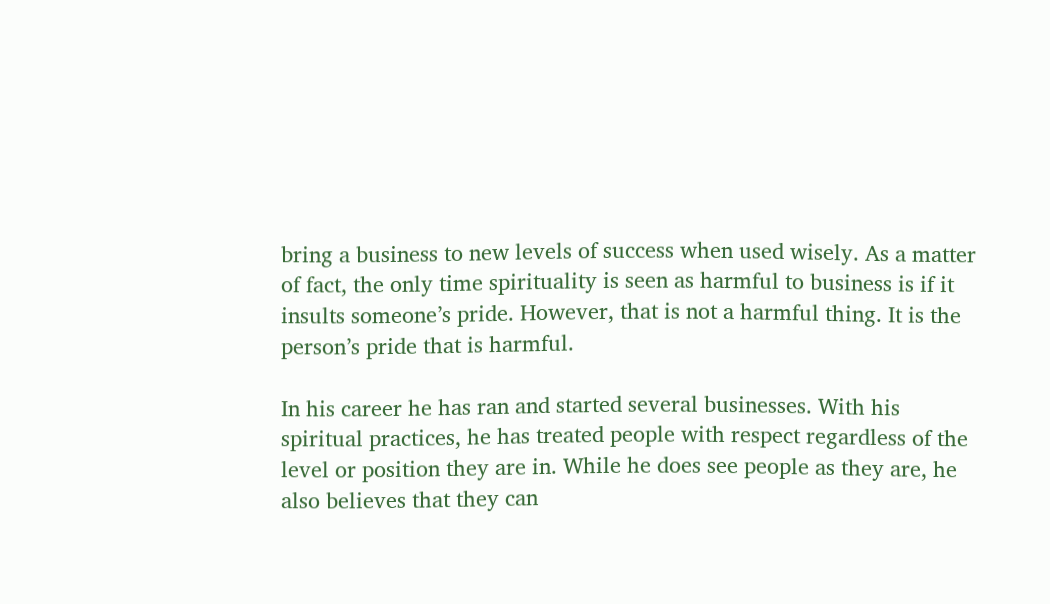bring a business to new levels of success when used wisely. As a matter of fact, the only time spirituality is seen as harmful to business is if it insults someone’s pride. However, that is not a harmful thing. It is the person’s pride that is harmful.

In his career he has ran and started several businesses. With his spiritual practices, he has treated people with respect regardless of the level or position they are in. While he does see people as they are, he also believes that they can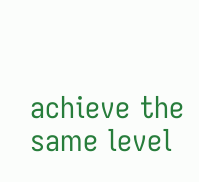achieve the same level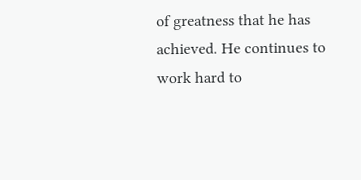of greatness that he has achieved. He continues to work hard to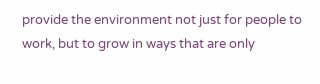provide the environment not just for people to work, but to grow in ways that are only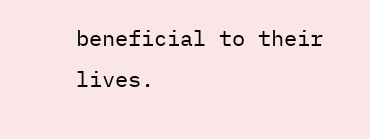beneficial to their lives.